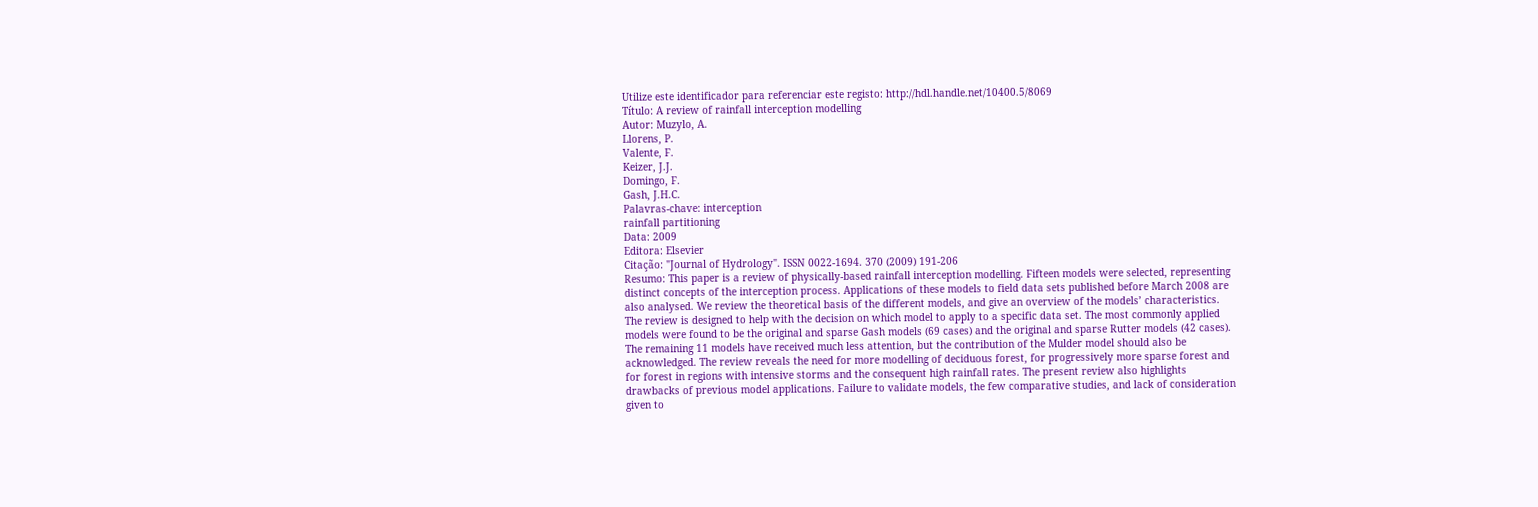Utilize este identificador para referenciar este registo: http://hdl.handle.net/10400.5/8069
Título: A review of rainfall interception modelling
Autor: Muzylo, A.
Llorens, P.
Valente, F.
Keizer, J.J.
Domingo, F.
Gash, J.H.C.
Palavras-chave: interception
rainfall partitioning
Data: 2009
Editora: Elsevier
Citação: "Journal of Hydrology". ISSN 0022-1694. 370 (2009) 191-206
Resumo: This paper is a review of physically-based rainfall interception modelling. Fifteen models were selected, representing distinct concepts of the interception process. Applications of these models to field data sets published before March 2008 are also analysed. We review the theoretical basis of the different models, and give an overview of the models’ characteristics. The review is designed to help with the decision on which model to apply to a specific data set. The most commonly applied models were found to be the original and sparse Gash models (69 cases) and the original and sparse Rutter models (42 cases). The remaining 11 models have received much less attention, but the contribution of the Mulder model should also be acknowledged. The review reveals the need for more modelling of deciduous forest, for progressively more sparse forest and for forest in regions with intensive storms and the consequent high rainfall rates. The present review also highlights drawbacks of previous model applications. Failure to validate models, the few comparative studies, and lack of consideration given to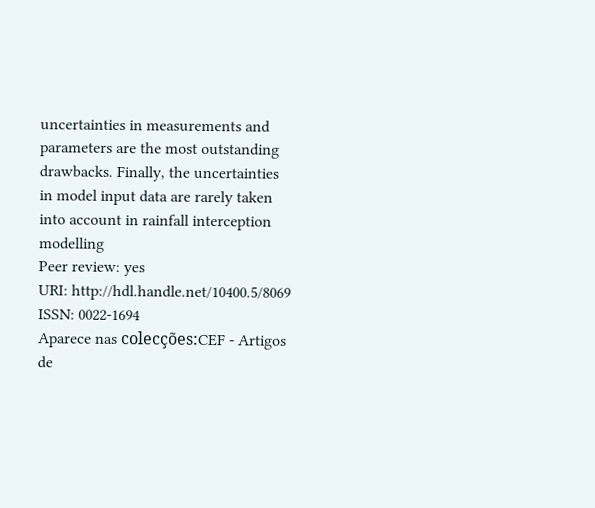uncertainties in measurements and parameters are the most outstanding drawbacks. Finally, the uncertainties in model input data are rarely taken into account in rainfall interception modelling
Peer review: yes
URI: http://hdl.handle.net/10400.5/8069
ISSN: 0022-1694
Aparece nas colecções:CEF - Artigos de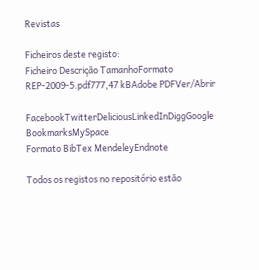Revistas

Ficheiros deste registo:
Ficheiro Descrição TamanhoFormato
REP-2009-5.pdf777,47 kBAdobe PDFVer/Abrir

FacebookTwitterDeliciousLinkedInDiggGoogle BookmarksMySpace
Formato BibTex MendeleyEndnote

Todos os registos no repositório estão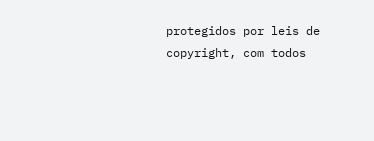protegidos por leis de copyright, com todos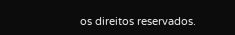os direitos reservados.